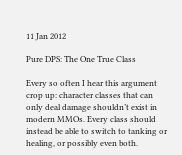11 Jan 2012

Pure DPS: The One True Class

Every so often I hear this argument crop up: character classes that can only deal damage shouldn’t exist in modern MMOs. Every class should instead be able to switch to tanking or healing, or possibly even both.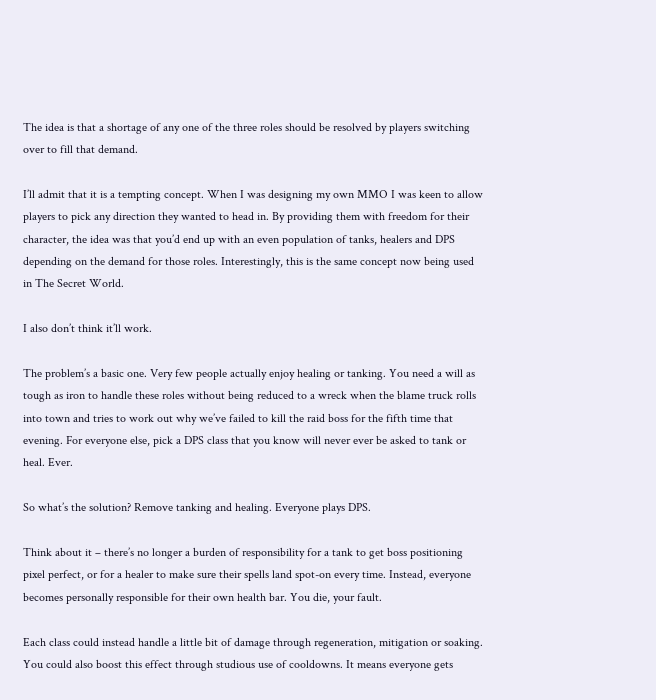The idea is that a shortage of any one of the three roles should be resolved by players switching over to fill that demand.

I’ll admit that it is a tempting concept. When I was designing my own MMO I was keen to allow players to pick any direction they wanted to head in. By providing them with freedom for their character, the idea was that you’d end up with an even population of tanks, healers and DPS depending on the demand for those roles. Interestingly, this is the same concept now being used in The Secret World.

I also don’t think it’ll work.

The problem’s a basic one. Very few people actually enjoy healing or tanking. You need a will as tough as iron to handle these roles without being reduced to a wreck when the blame truck rolls into town and tries to work out why we’ve failed to kill the raid boss for the fifth time that evening. For everyone else, pick a DPS class that you know will never ever be asked to tank or heal. Ever.

So what’s the solution? Remove tanking and healing. Everyone plays DPS.

Think about it – there’s no longer a burden of responsibility for a tank to get boss positioning pixel perfect, or for a healer to make sure their spells land spot-on every time. Instead, everyone becomes personally responsible for their own health bar. You die, your fault.

Each class could instead handle a little bit of damage through regeneration, mitigation or soaking. You could also boost this effect through studious use of cooldowns. It means everyone gets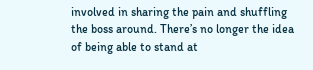involved in sharing the pain and shuffling the boss around. There’s no longer the idea of being able to stand at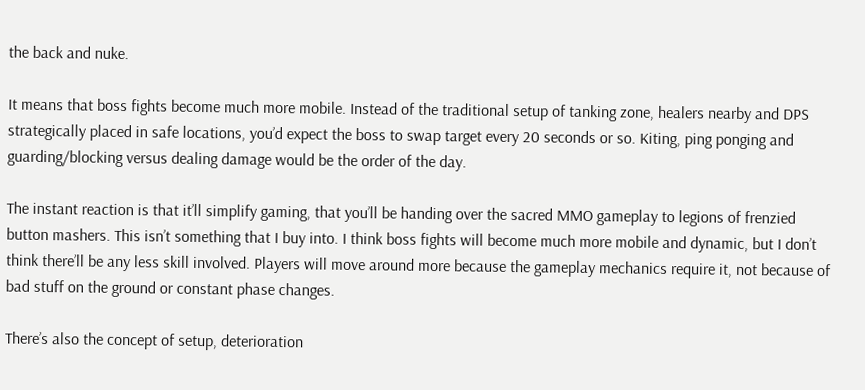the back and nuke.

It means that boss fights become much more mobile. Instead of the traditional setup of tanking zone, healers nearby and DPS strategically placed in safe locations, you’d expect the boss to swap target every 20 seconds or so. Kiting, ping ponging and guarding/blocking versus dealing damage would be the order of the day.

The instant reaction is that it’ll simplify gaming, that you’ll be handing over the sacred MMO gameplay to legions of frenzied button mashers. This isn’t something that I buy into. I think boss fights will become much more mobile and dynamic, but I don’t think there’ll be any less skill involved. Players will move around more because the gameplay mechanics require it, not because of bad stuff on the ground or constant phase changes.

There’s also the concept of setup, deterioration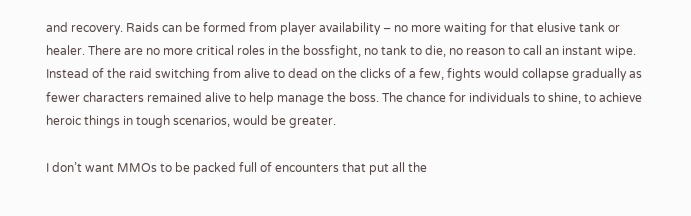and recovery. Raids can be formed from player availability – no more waiting for that elusive tank or healer. There are no more critical roles in the bossfight, no tank to die, no reason to call an instant wipe. Instead of the raid switching from alive to dead on the clicks of a few, fights would collapse gradually as fewer characters remained alive to help manage the boss. The chance for individuals to shine, to achieve heroic things in tough scenarios, would be greater.

I don’t want MMOs to be packed full of encounters that put all the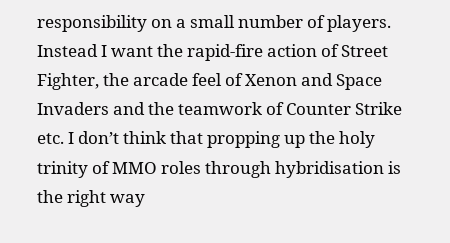responsibility on a small number of players. Instead I want the rapid-fire action of Street Fighter, the arcade feel of Xenon and Space Invaders and the teamwork of Counter Strike etc. I don’t think that propping up the holy trinity of MMO roles through hybridisation is the right way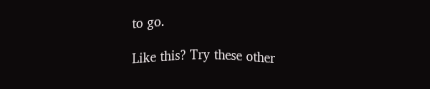to go.

Like this? Try these other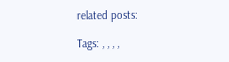related posts:

Tags: , , , ,